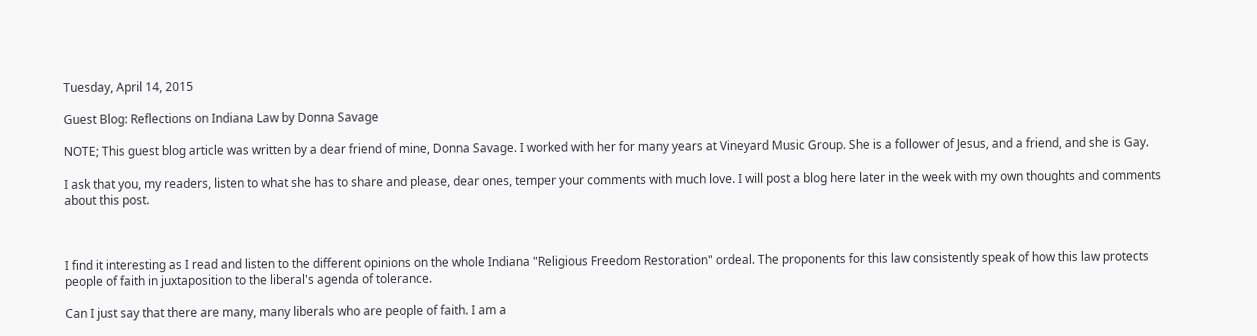Tuesday, April 14, 2015

Guest Blog: Reflections on Indiana Law by Donna Savage

NOTE; This guest blog article was written by a dear friend of mine, Donna Savage. I worked with her for many years at Vineyard Music Group. She is a follower of Jesus, and a friend, and she is Gay.

I ask that you, my readers, listen to what she has to share and please, dear ones, temper your comments with much love. I will post a blog here later in the week with my own thoughts and comments about this post.



I find it interesting as I read and listen to the different opinions on the whole Indiana "Religious Freedom Restoration" ordeal. The proponents for this law consistently speak of how this law protects people of faith in juxtaposition to the liberal's agenda of tolerance.

Can I just say that there are many, many liberals who are people of faith. I am a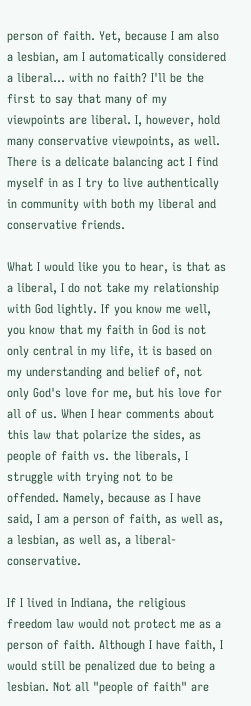person of faith. Yet, because I am also a lesbian, am I automatically considered a liberal... with no faith? I'll be the first to say that many of my viewpoints are liberal. I, however, hold many conservative viewpoints, as well. There is a delicate balancing act I find myself in as I try to live authentically in community with both my liberal and conservative friends.

What I would like you to hear, is that as a liberal, I do not take my relationship with God lightly. If you know me well, you know that my faith in God is not only central in my life, it is based on my understanding and belief of, not only God's love for me, but his love for all of us. When I hear comments about this law that polarize the sides, as people of faith vs. the liberals, I struggle with trying not to be offended. Namely, because as I have said, I am a person of faith, as well as, a lesbian, as well as, a liberal-conservative.

If I lived in Indiana, the religious freedom law would not protect me as a person of faith. Although I have faith, I would still be penalized due to being a lesbian. Not all "people of faith" are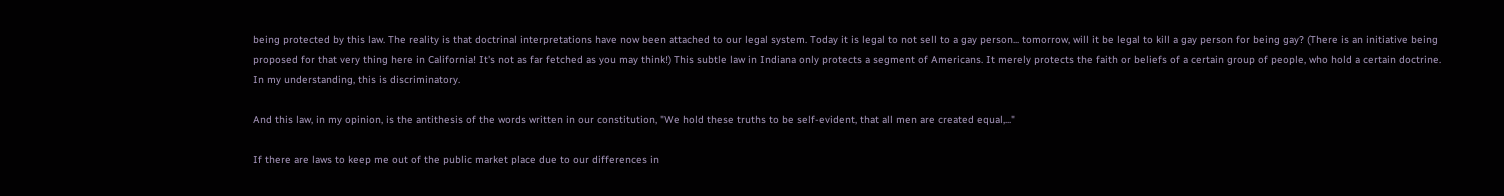being protected by this law. The reality is that doctrinal interpretations have now been attached to our legal system. Today it is legal to not sell to a gay person... tomorrow, will it be legal to kill a gay person for being gay? (There is an initiative being proposed for that very thing here in California! It's not as far fetched as you may think!) This subtle law in Indiana only protects a segment of Americans. It merely protects the faith or beliefs of a certain group of people, who hold a certain doctrine. In my understanding, this is discriminatory.

And this law, in my opinion, is the antithesis of the words written in our constitution, "We hold these truths to be self-evident, that all men are created equal,..."

If there are laws to keep me out of the public market place due to our differences in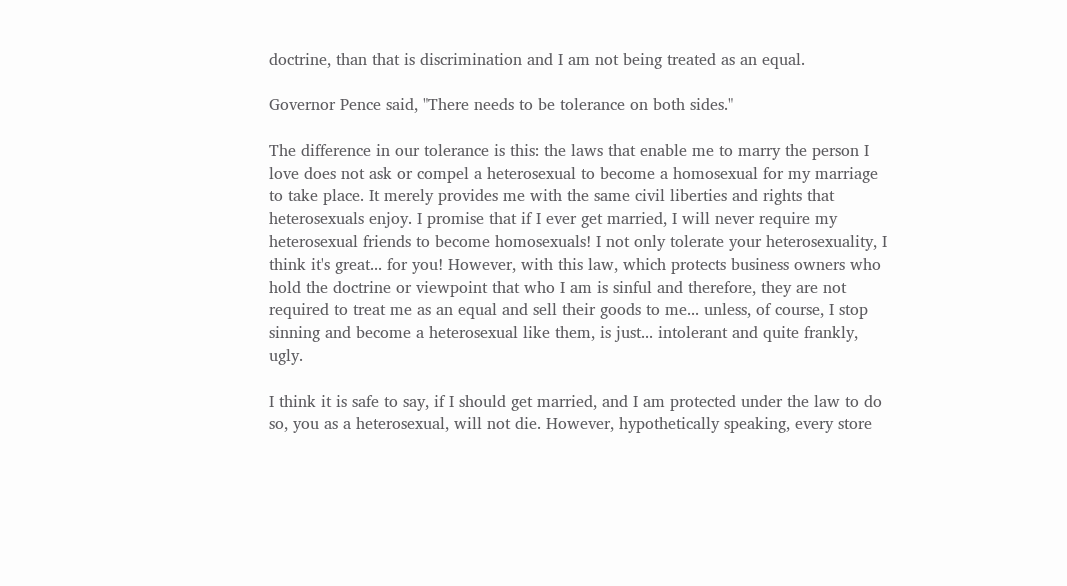doctrine, than that is discrimination and I am not being treated as an equal.

Governor Pence said, "There needs to be tolerance on both sides."

The difference in our tolerance is this: the laws that enable me to marry the person I love does not ask or compel a heterosexual to become a homosexual for my marriage to take place. It merely provides me with the same civil liberties and rights that heterosexuals enjoy. I promise that if I ever get married, I will never require my heterosexual friends to become homosexuals! I not only tolerate your heterosexuality, I think it's great... for you! However, with this law, which protects business owners who hold the doctrine or viewpoint that who I am is sinful and therefore, they are not required to treat me as an equal and sell their goods to me... unless, of course, I stop sinning and become a heterosexual like them, is just... intolerant and quite frankly, ugly.

I think it is safe to say, if I should get married, and I am protected under the law to do so, you as a heterosexual, will not die. However, hypothetically speaking, every store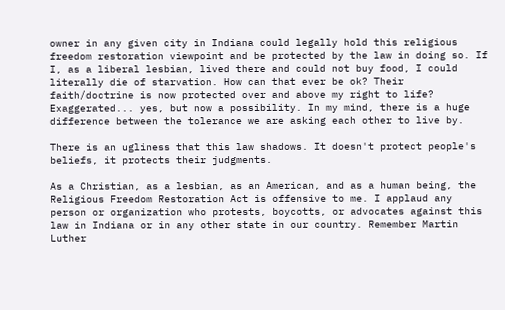owner in any given city in Indiana could legally hold this religious freedom restoration viewpoint and be protected by the law in doing so. If I, as a liberal lesbian, lived there and could not buy food, I could literally die of starvation. How can that ever be ok? Their faith/doctrine is now protected over and above my right to life? Exaggerated... yes, but now a possibility. In my mind, there is a huge difference between the tolerance we are asking each other to live by.

There is an ugliness that this law shadows. It doesn't protect people's beliefs, it protects their judgments.

As a Christian, as a lesbian, as an American, and as a human being, the Religious Freedom Restoration Act is offensive to me. I applaud any person or organization who protests, boycotts, or advocates against this law in Indiana or in any other state in our country. Remember Martin Luther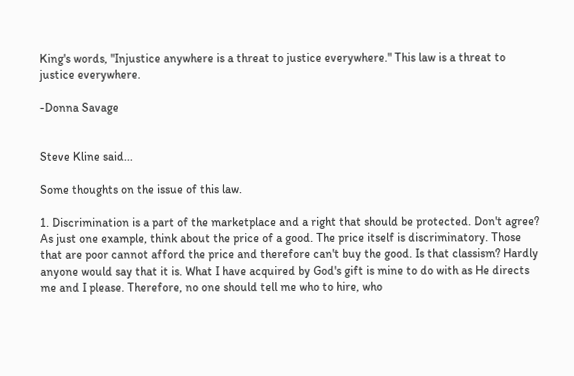King's words, "Injustice anywhere is a threat to justice everywhere." This law is a threat to justice everywhere.

-Donna Savage


Steve Kline said...

Some thoughts on the issue of this law.

1. Discrimination is a part of the marketplace and a right that should be protected. Don't agree? As just one example, think about the price of a good. The price itself is discriminatory. Those that are poor cannot afford the price and therefore can't buy the good. Is that classism? Hardly anyone would say that it is. What I have acquired by God's gift is mine to do with as He directs me and I please. Therefore, no one should tell me who to hire, who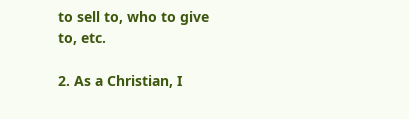to sell to, who to give to, etc.

2. As a Christian, I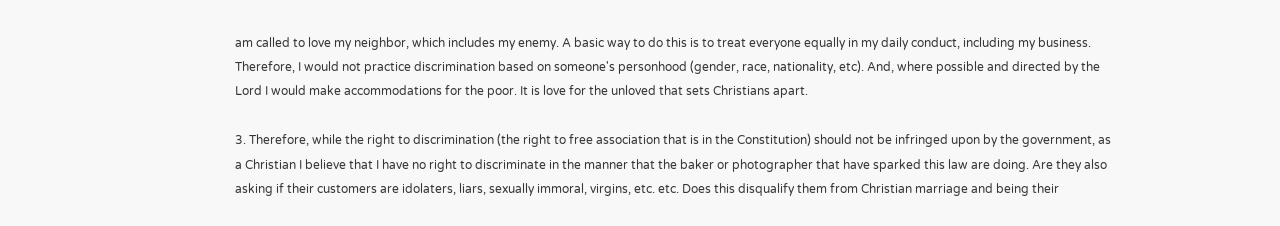am called to love my neighbor, which includes my enemy. A basic way to do this is to treat everyone equally in my daily conduct, including my business. Therefore, I would not practice discrimination based on someone's personhood (gender, race, nationality, etc). And, where possible and directed by the Lord I would make accommodations for the poor. It is love for the unloved that sets Christians apart.

3. Therefore, while the right to discrimination (the right to free association that is in the Constitution) should not be infringed upon by the government, as a Christian I believe that I have no right to discriminate in the manner that the baker or photographer that have sparked this law are doing. Are they also asking if their customers are idolaters, liars, sexually immoral, virgins, etc. etc. Does this disqualify them from Christian marriage and being their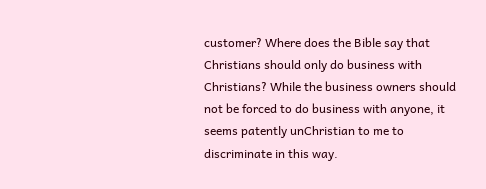customer? Where does the Bible say that Christians should only do business with Christians? While the business owners should not be forced to do business with anyone, it seems patently unChristian to me to discriminate in this way.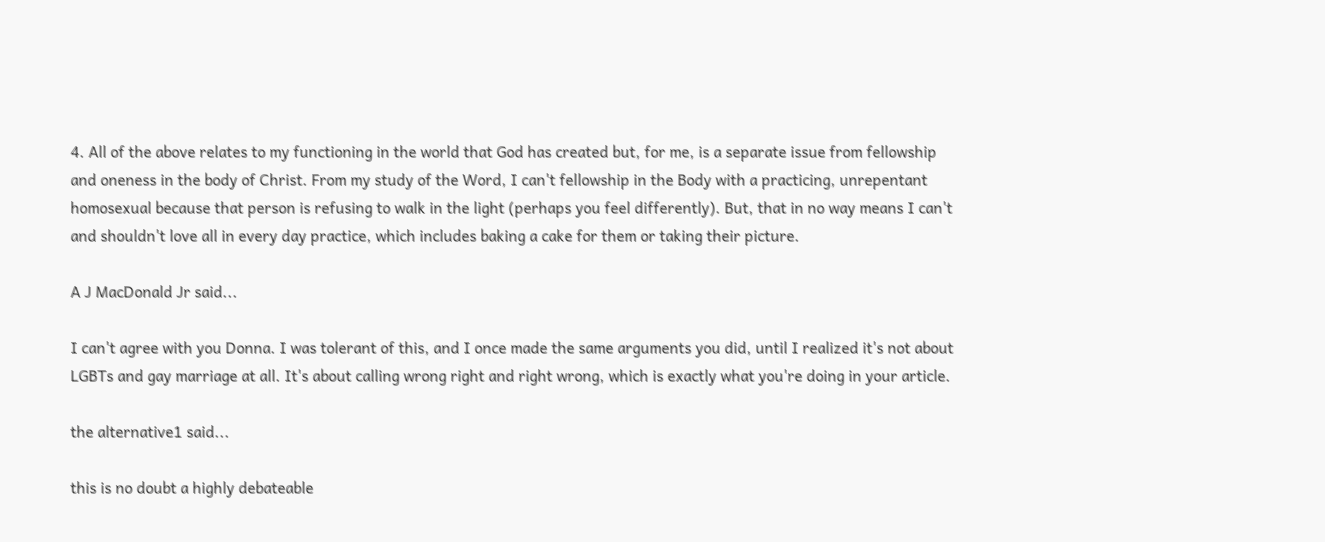4. All of the above relates to my functioning in the world that God has created but, for me, is a separate issue from fellowship and oneness in the body of Christ. From my study of the Word, I can't fellowship in the Body with a practicing, unrepentant homosexual because that person is refusing to walk in the light (perhaps you feel differently). But, that in no way means I can't and shouldn't love all in every day practice, which includes baking a cake for them or taking their picture.

A J MacDonald Jr said...

I can't agree with you Donna. I was tolerant of this, and I once made the same arguments you did, until I realized it's not about LGBTs and gay marriage at all. It's about calling wrong right and right wrong, which is exactly what you're doing in your article.

the alternative1 said...

this is no doubt a highly debateable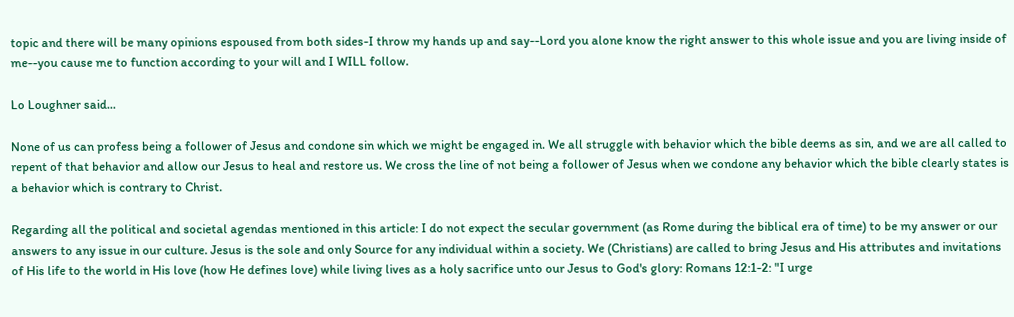topic and there will be many opinions espoused from both sides-I throw my hands up and say--Lord you alone know the right answer to this whole issue and you are living inside of me--you cause me to function according to your will and I WILL follow.

Lo Loughner said...

None of us can profess being a follower of Jesus and condone sin which we might be engaged in. We all struggle with behavior which the bible deems as sin, and we are all called to repent of that behavior and allow our Jesus to heal and restore us. We cross the line of not being a follower of Jesus when we condone any behavior which the bible clearly states is a behavior which is contrary to Christ.

Regarding all the political and societal agendas mentioned in this article: I do not expect the secular government (as Rome during the biblical era of time) to be my answer or our answers to any issue in our culture. Jesus is the sole and only Source for any individual within a society. We (Christians) are called to bring Jesus and His attributes and invitations of His life to the world in His love (how He defines love) while living lives as a holy sacrifice unto our Jesus to God's glory: Romans 12:1-2: "I urge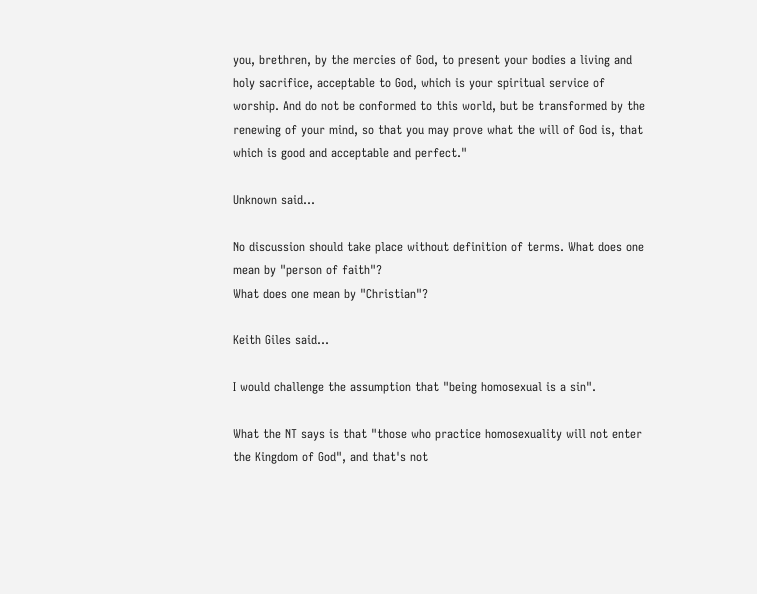you, brethren, by the mercies of God, to present your bodies a living and holy sacrifice, acceptable to God, which is your spiritual service of worship. And do not be conformed to this world, but be transformed by the renewing of your mind, so that you may prove what the will of God is, that which is good and acceptable and perfect."

Unknown said...

No discussion should take place without definition of terms. What does one mean by "person of faith"?
What does one mean by "Christian"?

Keith Giles said...

I would challenge the assumption that "being homosexual is a sin".

What the NT says is that "those who practice homosexuality will not enter the Kingdom of God", and that's not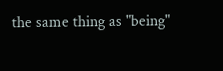the same thing as "being"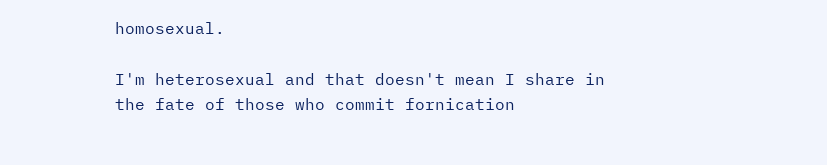homosexual.

I'm heterosexual and that doesn't mean I share in the fate of those who commit fornication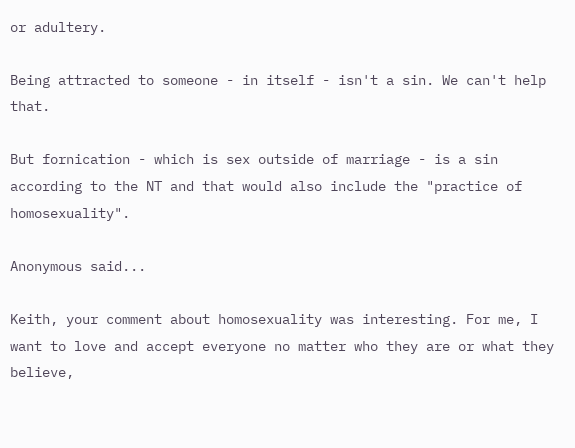or adultery.

Being attracted to someone - in itself - isn't a sin. We can't help that.

But fornication - which is sex outside of marriage - is a sin according to the NT and that would also include the "practice of homosexuality".

Anonymous said...

Keith, your comment about homosexuality was interesting. For me, I want to love and accept everyone no matter who they are or what they believe,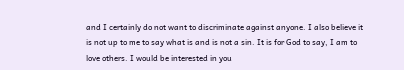and I certainly do not want to discriminate against anyone. I also believe it is not up to me to say what is and is not a sin. It is for God to say, I am to love others. I would be interested in you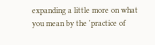expanding a little more on what you mean by the 'practice of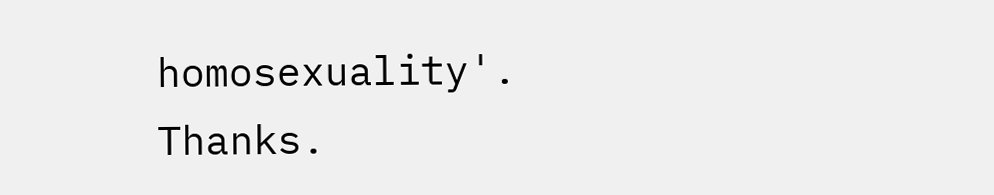homosexuality'. Thanks.